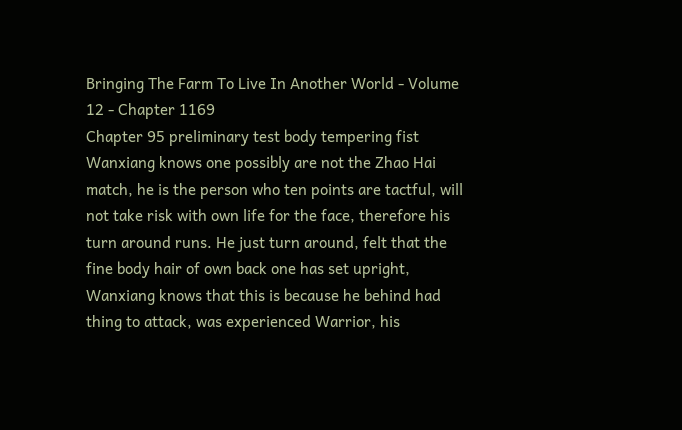Bringing The Farm To Live In Another World - Volume 12 - Chapter 1169
Chapter 95 preliminary test body tempering fist Wanxiang knows one possibly are not the Zhao Hai match, he is the person who ten points are tactful, will not take risk with own life for the face, therefore his turn around runs. He just turn around, felt that the fine body hair of own back one has set upright, Wanxiang knows that this is because he behind had thing to attack, was experienced Warrior, his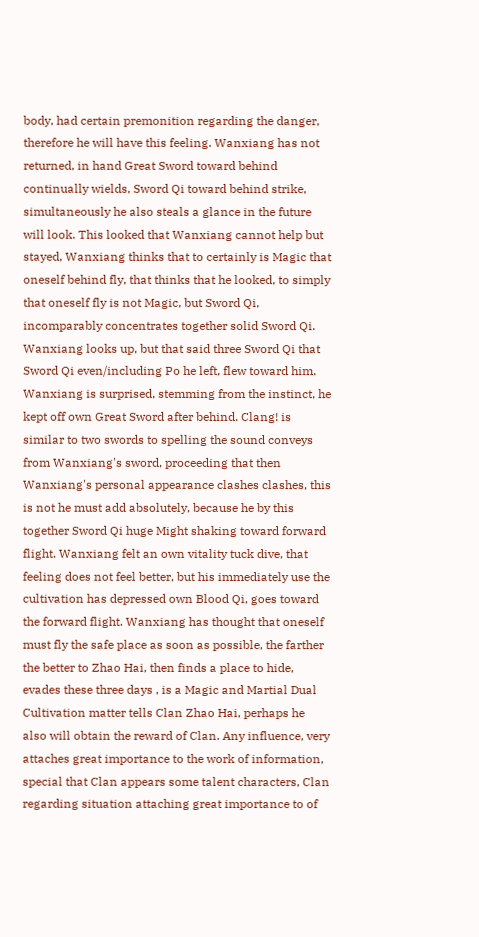body, had certain premonition regarding the danger, therefore he will have this feeling. Wanxiang has not returned, in hand Great Sword toward behind continually wields, Sword Qi toward behind strike, simultaneously he also steals a glance in the future will look. This looked that Wanxiang cannot help but stayed, Wanxiang thinks that to certainly is Magic that oneself behind fly, that thinks that he looked, to simply that oneself fly is not Magic, but Sword Qi, incomparably concentrates together solid Sword Qi. Wanxiang looks up, but that said three Sword Qi that Sword Qi even/including Po he left, flew toward him. Wanxiang is surprised, stemming from the instinct, he kept off own Great Sword after behind. Clang! is similar to two swords to spelling the sound conveys from Wanxiang's sword, proceeding that then Wanxiang's personal appearance clashes clashes, this is not he must add absolutely, because he by this together Sword Qi huge Might shaking toward forward flight. Wanxiang felt an own vitality tuck dive, that feeling does not feel better, but his immediately use the cultivation has depressed own Blood Qi, goes toward the forward flight. Wanxiang has thought that oneself must fly the safe place as soon as possible, the farther the better to Zhao Hai, then finds a place to hide, evades these three days , is a Magic and Martial Dual Cultivation matter tells Clan Zhao Hai, perhaps he also will obtain the reward of Clan. Any influence, very attaches great importance to the work of information, special that Clan appears some talent characters, Clan regarding situation attaching great importance to of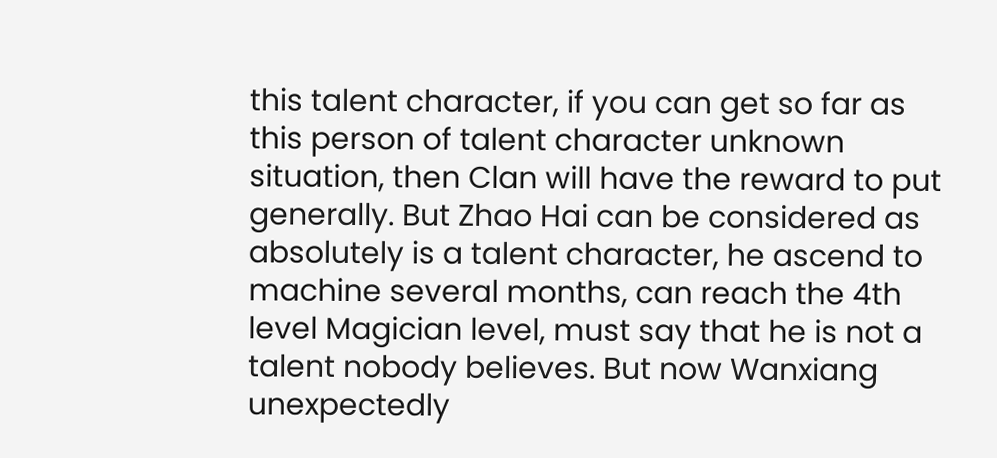this talent character, if you can get so far as this person of talent character unknown situation, then Clan will have the reward to put generally. But Zhao Hai can be considered as absolutely is a talent character, he ascend to machine several months, can reach the 4th level Magician level, must say that he is not a talent nobody believes. But now Wanxiang unexpectedly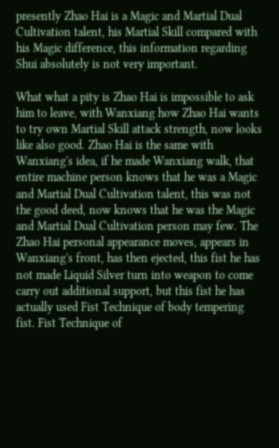presently Zhao Hai is a Magic and Martial Dual Cultivation talent, his Martial Skill compared with his Magic difference, this information regarding Shui absolutely is not very important.

What what a pity is Zhao Hai is impossible to ask him to leave, with Wanxiang how Zhao Hai wants to try own Martial Skill attack strength, now looks like also good. Zhao Hai is the same with Wanxiang's idea, if he made Wanxiang walk, that entire machine person knows that he was a Magic and Martial Dual Cultivation talent, this was not the good deed, now knows that he was the Magic and Martial Dual Cultivation person may few. The Zhao Hai personal appearance moves, appears in Wanxiang's front, has then ejected, this fist he has not made Liquid Silver turn into weapon to come carry out additional support, but this fist he has actually used Fist Technique of body tempering fist. Fist Technique of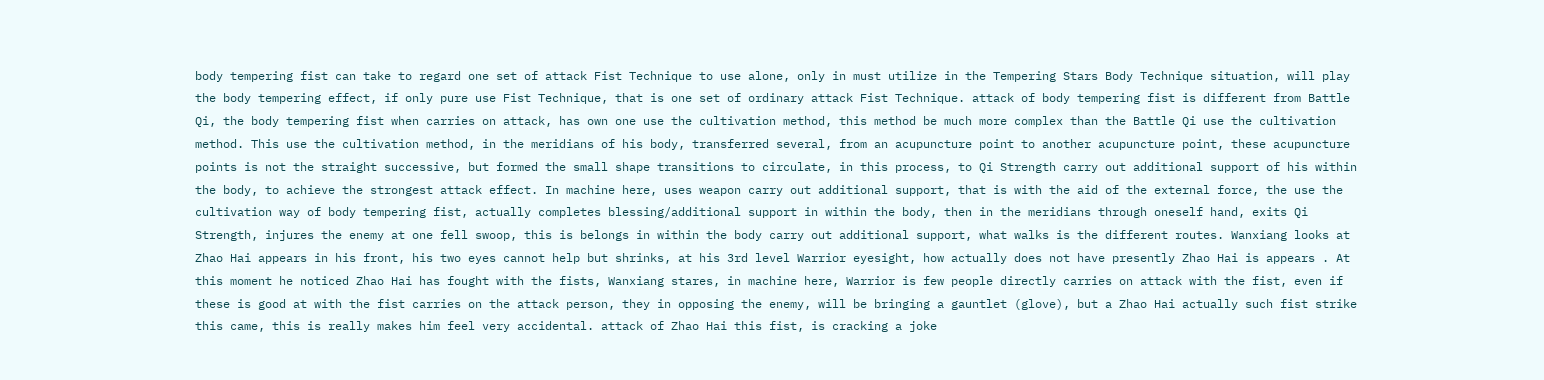body tempering fist can take to regard one set of attack Fist Technique to use alone, only in must utilize in the Tempering Stars Body Technique situation, will play the body tempering effect, if only pure use Fist Technique, that is one set of ordinary attack Fist Technique. attack of body tempering fist is different from Battle Qi, the body tempering fist when carries on attack, has own one use the cultivation method, this method be much more complex than the Battle Qi use the cultivation method. This use the cultivation method, in the meridians of his body, transferred several, from an acupuncture point to another acupuncture point, these acupuncture points is not the straight successive, but formed the small shape transitions to circulate, in this process, to Qi Strength carry out additional support of his within the body, to achieve the strongest attack effect. In machine here, uses weapon carry out additional support, that is with the aid of the external force, the use the cultivation way of body tempering fist, actually completes blessing/additional support in within the body, then in the meridians through oneself hand, exits Qi Strength, injures the enemy at one fell swoop, this is belongs in within the body carry out additional support, what walks is the different routes. Wanxiang looks at Zhao Hai appears in his front, his two eyes cannot help but shrinks, at his 3rd level Warrior eyesight, how actually does not have presently Zhao Hai is appears . At this moment he noticed Zhao Hai has fought with the fists, Wanxiang stares, in machine here, Warrior is few people directly carries on attack with the fist, even if these is good at with the fist carries on the attack person, they in opposing the enemy, will be bringing a gauntlet (glove), but a Zhao Hai actually such fist strike this came, this is really makes him feel very accidental. attack of Zhao Hai this fist, is cracking a joke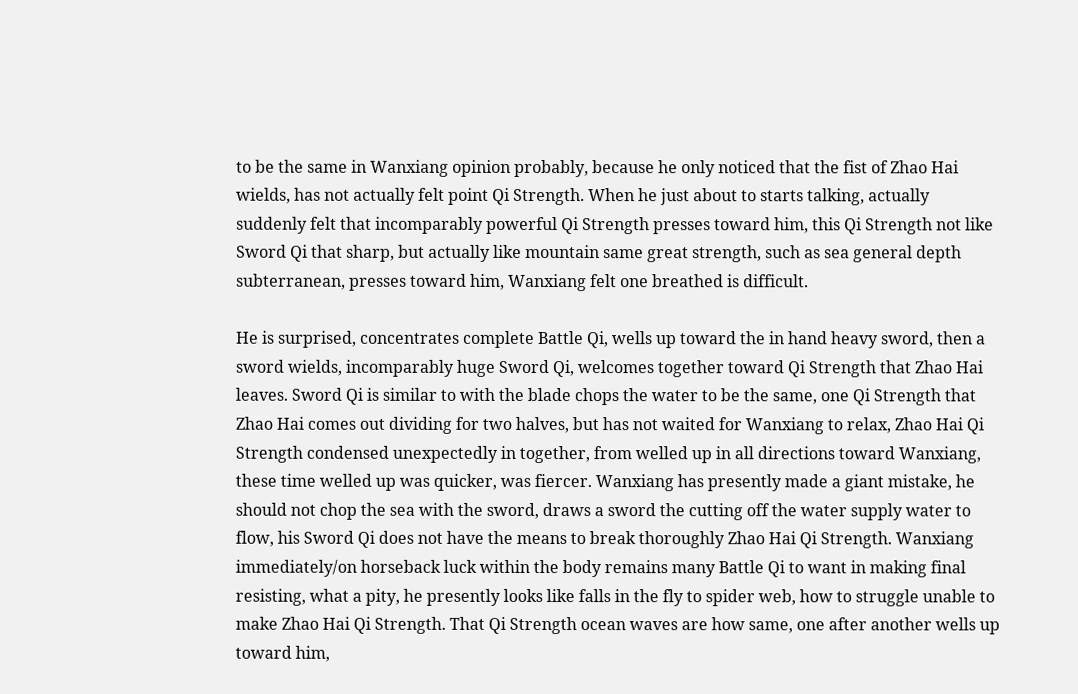to be the same in Wanxiang opinion probably, because he only noticed that the fist of Zhao Hai wields, has not actually felt point Qi Strength. When he just about to starts talking, actually suddenly felt that incomparably powerful Qi Strength presses toward him, this Qi Strength not like Sword Qi that sharp, but actually like mountain same great strength, such as sea general depth subterranean, presses toward him, Wanxiang felt one breathed is difficult.

He is surprised, concentrates complete Battle Qi, wells up toward the in hand heavy sword, then a sword wields, incomparably huge Sword Qi, welcomes together toward Qi Strength that Zhao Hai leaves. Sword Qi is similar to with the blade chops the water to be the same, one Qi Strength that Zhao Hai comes out dividing for two halves, but has not waited for Wanxiang to relax, Zhao Hai Qi Strength condensed unexpectedly in together, from welled up in all directions toward Wanxiang, these time welled up was quicker, was fiercer. Wanxiang has presently made a giant mistake, he should not chop the sea with the sword, draws a sword the cutting off the water supply water to flow, his Sword Qi does not have the means to break thoroughly Zhao Hai Qi Strength. Wanxiang immediately/on horseback luck within the body remains many Battle Qi to want in making final resisting, what a pity, he presently looks like falls in the fly to spider web, how to struggle unable to make Zhao Hai Qi Strength. That Qi Strength ocean waves are how same, one after another wells up toward him,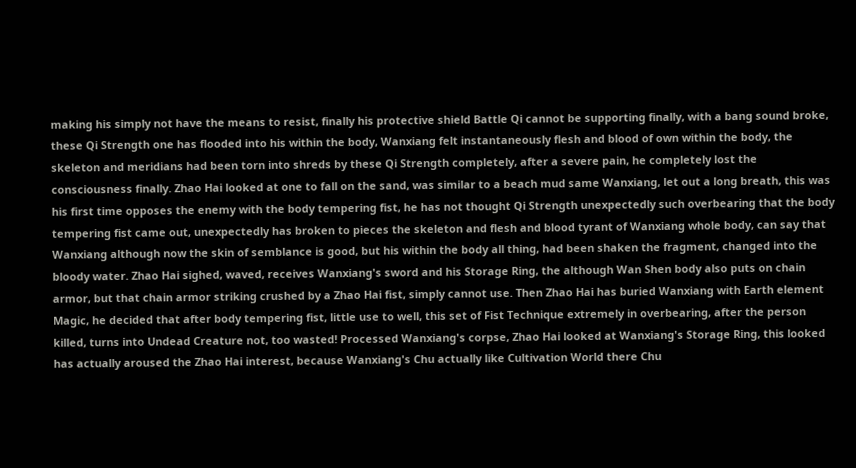making his simply not have the means to resist, finally his protective shield Battle Qi cannot be supporting finally, with a bang sound broke, these Qi Strength one has flooded into his within the body, Wanxiang felt instantaneously flesh and blood of own within the body, the skeleton and meridians had been torn into shreds by these Qi Strength completely, after a severe pain, he completely lost the consciousness finally. Zhao Hai looked at one to fall on the sand, was similar to a beach mud same Wanxiang, let out a long breath, this was his first time opposes the enemy with the body tempering fist, he has not thought Qi Strength unexpectedly such overbearing that the body tempering fist came out, unexpectedly has broken to pieces the skeleton and flesh and blood tyrant of Wanxiang whole body, can say that Wanxiang although now the skin of semblance is good, but his within the body all thing, had been shaken the fragment, changed into the bloody water. Zhao Hai sighed, waved, receives Wanxiang's sword and his Storage Ring, the although Wan Shen body also puts on chain armor, but that chain armor striking crushed by a Zhao Hai fist, simply cannot use. Then Zhao Hai has buried Wanxiang with Earth element Magic, he decided that after body tempering fist, little use to well, this set of Fist Technique extremely in overbearing, after the person killed, turns into Undead Creature not, too wasted! Processed Wanxiang's corpse, Zhao Hai looked at Wanxiang's Storage Ring, this looked has actually aroused the Zhao Hai interest, because Wanxiang's Chu actually like Cultivation World there Chu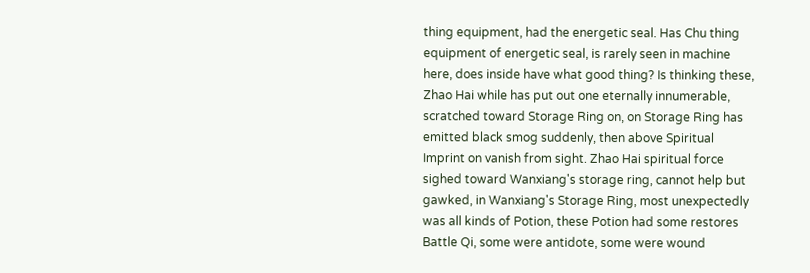thing equipment, had the energetic seal. Has Chu thing equipment of energetic seal, is rarely seen in machine here, does inside have what good thing? Is thinking these, Zhao Hai while has put out one eternally innumerable, scratched toward Storage Ring on, on Storage Ring has emitted black smog suddenly, then above Spiritual Imprint on vanish from sight. Zhao Hai spiritual force sighed toward Wanxiang's storage ring, cannot help but gawked, in Wanxiang's Storage Ring, most unexpectedly was all kinds of Potion, these Potion had some restores Battle Qi, some were antidote, some were wound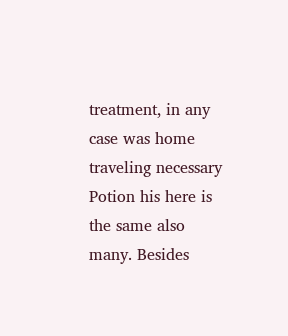treatment, in any case was home traveling necessary Potion his here is the same also many. Besides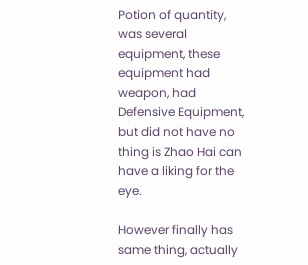Potion of quantity, was several equipment, these equipment had weapon, had Defensive Equipment, but did not have no thing is Zhao Hai can have a liking for the eye.

However finally has same thing, actually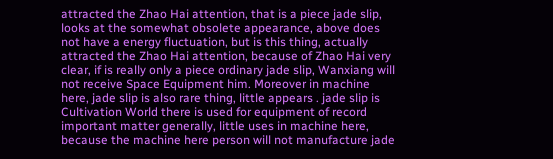attracted the Zhao Hai attention, that is a piece jade slip, looks at the somewhat obsolete appearance, above does not have a energy fluctuation, but is this thing, actually attracted the Zhao Hai attention, because of Zhao Hai very clear, if is really only a piece ordinary jade slip, Wanxiang will not receive Space Equipment him. Moreover in machine here, jade slip is also rare thing, little appears . jade slip is Cultivation World there is used for equipment of record important matter generally, little uses in machine here, because the machine here person will not manufacture jade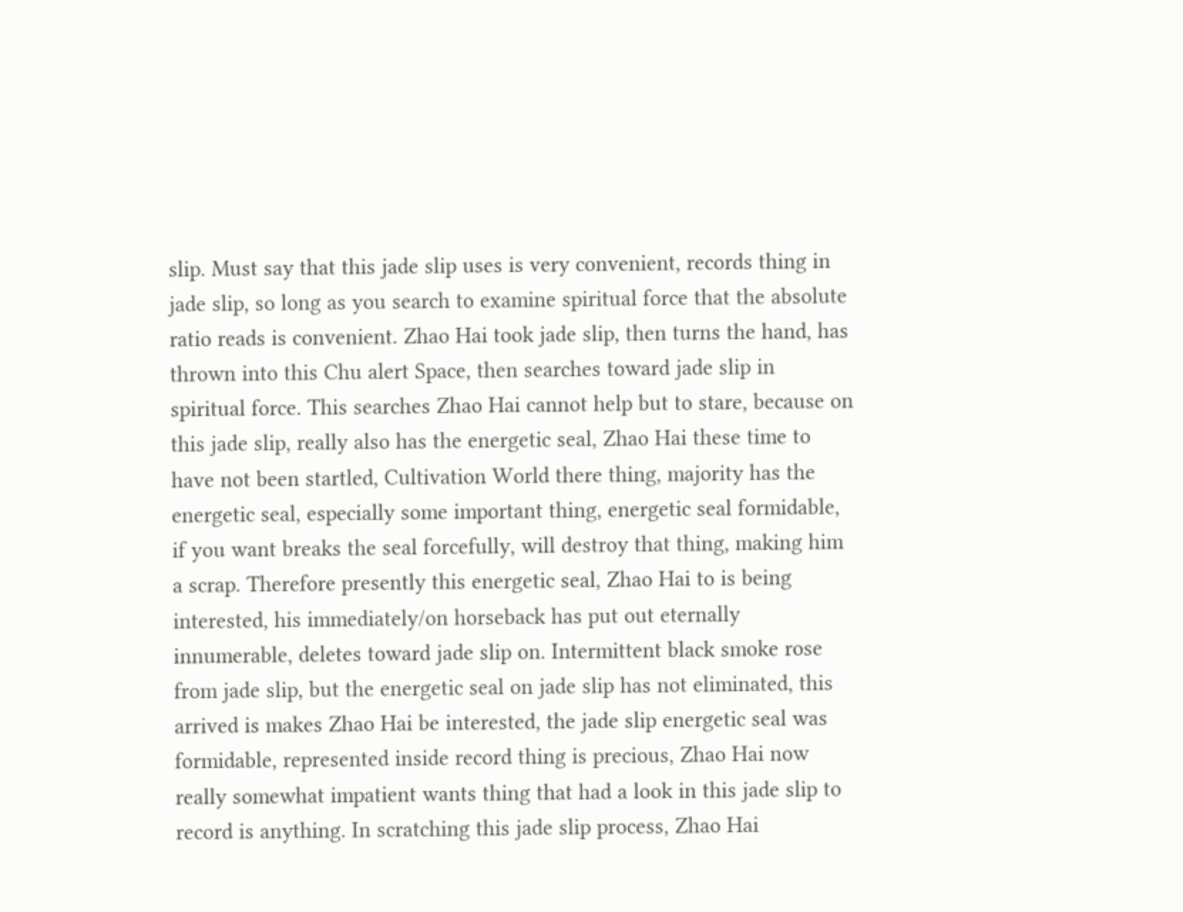slip. Must say that this jade slip uses is very convenient, records thing in jade slip, so long as you search to examine spiritual force that the absolute ratio reads is convenient. Zhao Hai took jade slip, then turns the hand, has thrown into this Chu alert Space, then searches toward jade slip in spiritual force. This searches Zhao Hai cannot help but to stare, because on this jade slip, really also has the energetic seal, Zhao Hai these time to have not been startled, Cultivation World there thing, majority has the energetic seal, especially some important thing, energetic seal formidable, if you want breaks the seal forcefully, will destroy that thing, making him a scrap. Therefore presently this energetic seal, Zhao Hai to is being interested, his immediately/on horseback has put out eternally innumerable, deletes toward jade slip on. Intermittent black smoke rose from jade slip, but the energetic seal on jade slip has not eliminated, this arrived is makes Zhao Hai be interested, the jade slip energetic seal was formidable, represented inside record thing is precious, Zhao Hai now really somewhat impatient wants thing that had a look in this jade slip to record is anything. In scratching this jade slip process, Zhao Hai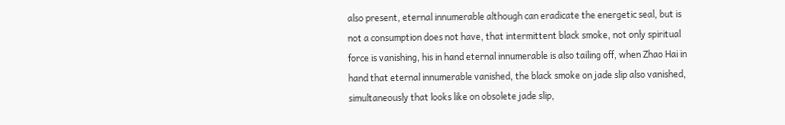also present, eternal innumerable although can eradicate the energetic seal, but is not a consumption does not have, that intermittent black smoke, not only spiritual force is vanishing, his in hand eternal innumerable is also tailing off, when Zhao Hai in hand that eternal innumerable vanished, the black smoke on jade slip also vanished, simultaneously that looks like on obsolete jade slip,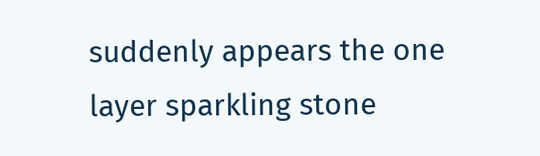suddenly appears the one layer sparkling stone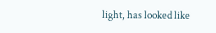light, has looked like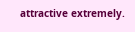attractive extremely.